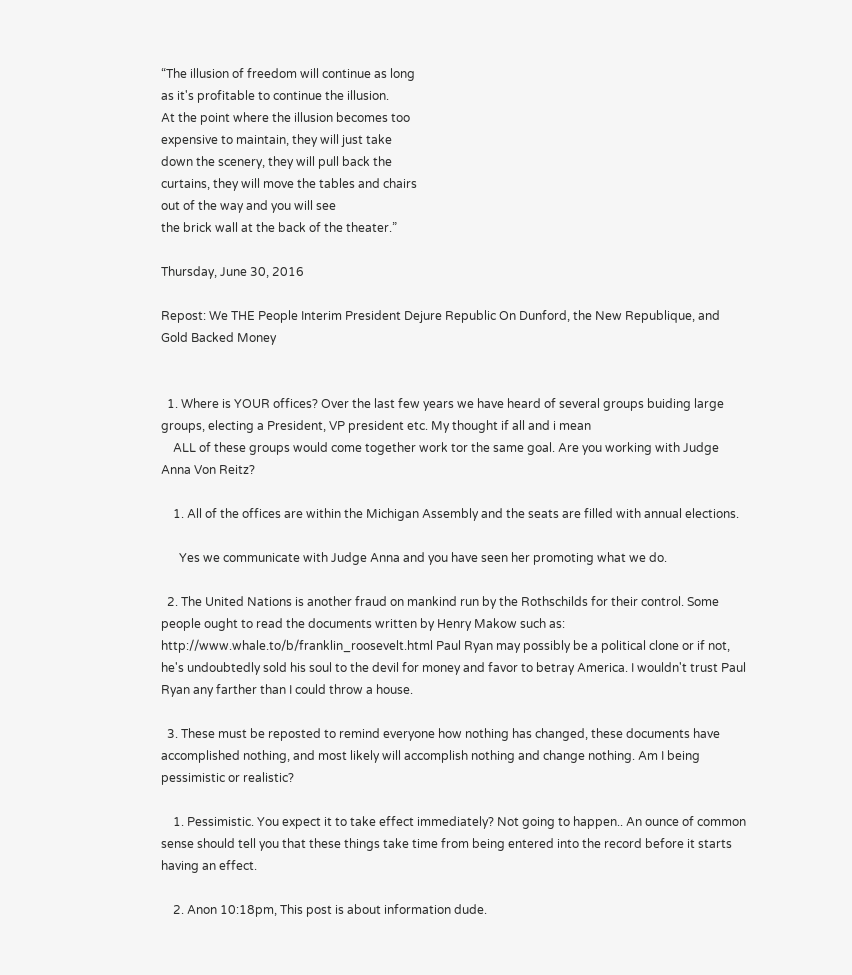“The illusion of freedom will continue as long
as it's profitable to continue the illusion.
At the point where the illusion becomes too
expensive to maintain, they will just take
down the scenery, they will pull back the
curtains, they will move the tables and chairs
out of the way and you will see
the brick wall at the back of the theater.”

Thursday, June 30, 2016

Repost: We THE People Interim President Dejure Republic On Dunford, the New Republique, and Gold Backed Money


  1. Where is YOUR offices? Over the last few years we have heard of several groups buiding large groups, electing a President, VP president etc. My thought if all and i mean
    ALL of these groups would come together work tor the same goal. Are you working with Judge Anna Von Reitz?

    1. All of the offices are within the Michigan Assembly and the seats are filled with annual elections.

      Yes we communicate with Judge Anna and you have seen her promoting what we do.

  2. The United Nations is another fraud on mankind run by the Rothschilds for their control. Some people ought to read the documents written by Henry Makow such as: http://www.whale.to/b/franklin_roosevelt.html Paul Ryan may possibly be a political clone or if not, he's undoubtedly sold his soul to the devil for money and favor to betray America. I wouldn't trust Paul Ryan any farther than I could throw a house.

  3. These must be reposted to remind everyone how nothing has changed, these documents have accomplished nothing, and most likely will accomplish nothing and change nothing. Am I being pessimistic or realistic?

    1. Pessimistic. You expect it to take effect immediately? Not going to happen.. An ounce of common sense should tell you that these things take time from being entered into the record before it starts having an effect.

    2. Anon 10:18pm, This post is about information dude.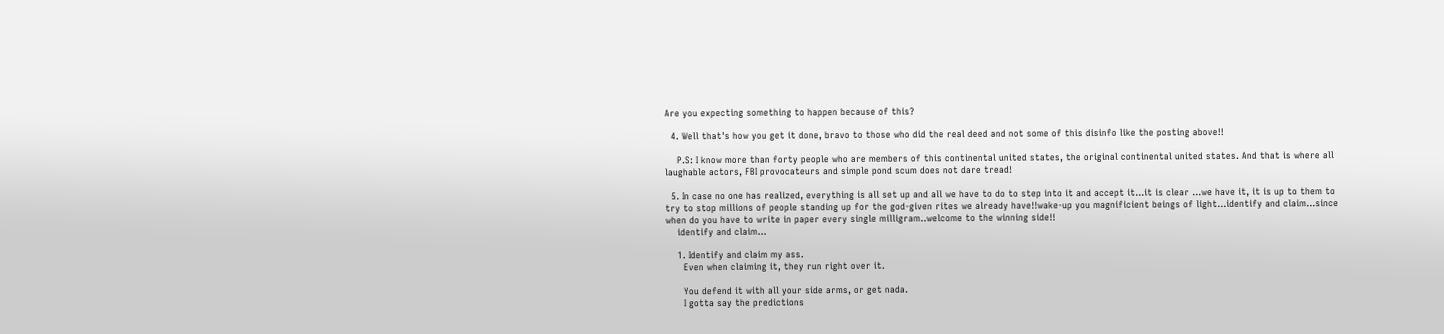Are you expecting something to happen because of this?

  4. Well that's how you get it done, bravo to those who did the real deed and not some of this disinfo like the posting above!!

    P.S: I know more than forty people who are members of this continental united states, the original continental united states. And that is where all laughable actors, FBI provocateurs and simple pond scum does not dare tread!

  5. In case no one has realized, everything is all set up and all we have to do to step into it and accept it...it is clear ...we have it, it is up to them to try to stop millions of people standing up for the god-given rites we already have!!wake-up you magnificient beings of light...identify and claim...since when do you have to write in paper every single milligram..welcome to the winning side!!
    identify and claim...

    1. Identify and claim my ass.
      Even when claiming it, they run right over it.

      You defend it with all your side arms, or get nada.
      I gotta say the predictions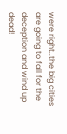were right..the big cities are going to fall for the deception and wind up dead!